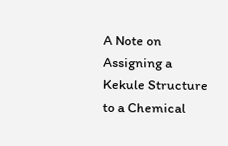A Note on Assigning a Kekule Structure to a Chemical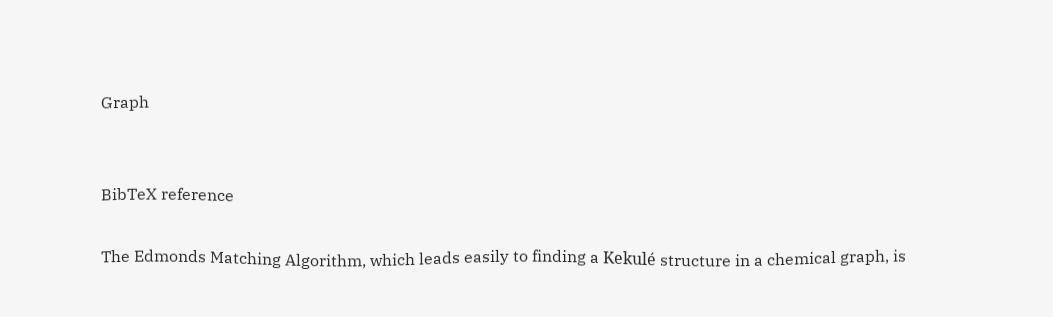Graph


BibTeX reference

The Edmonds Matching Algorithm, which leads easily to finding a Kekulé structure in a chemical graph, is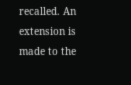recalled. An extension is made to the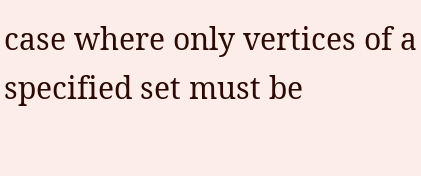case where only vertices of a specified set must be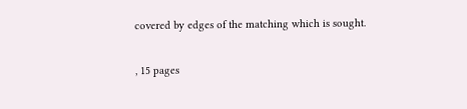covered by edges of the matching which is sought.

, 15 pages